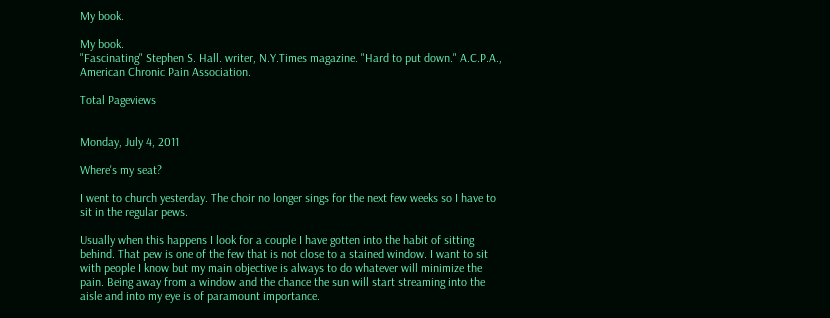My book.

My book.
"Fascinating" Stephen S. Hall. writer, N.Y.Times magazine. "Hard to put down." A.C.P.A., American Chronic Pain Association.

Total Pageviews


Monday, July 4, 2011

Where's my seat?

I went to church yesterday. The choir no longer sings for the next few weeks so I have to sit in the regular pews.

Usually when this happens I look for a couple I have gotten into the habit of sitting behind. That pew is one of the few that is not close to a stained window. I want to sit with people I know but my main objective is always to do whatever will minimize the pain. Being away from a window and the chance the sun will start streaming into the aisle and into my eye is of paramount importance.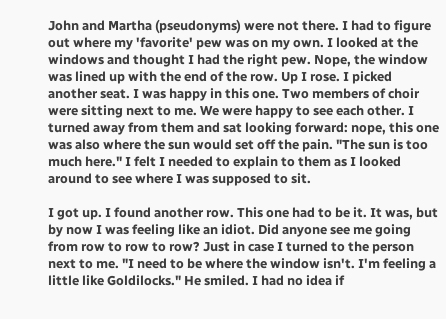John and Martha (pseudonyms) were not there. I had to figure out where my 'favorite' pew was on my own. I looked at the windows and thought I had the right pew. Nope, the window was lined up with the end of the row. Up I rose. I picked another seat. I was happy in this one. Two members of choir were sitting next to me. We were happy to see each other. I turned away from them and sat looking forward: nope, this one was also where the sun would set off the pain. "The sun is too much here." I felt I needed to explain to them as I looked around to see where I was supposed to sit.

I got up. I found another row. This one had to be it. It was, but by now I was feeling like an idiot. Did anyone see me going from row to row to row? Just in case I turned to the person next to me. "I need to be where the window isn't. I'm feeling a little like Goldilocks." He smiled. I had no idea if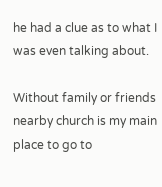he had a clue as to what I was even talking about.

Without family or friends nearby church is my main place to go to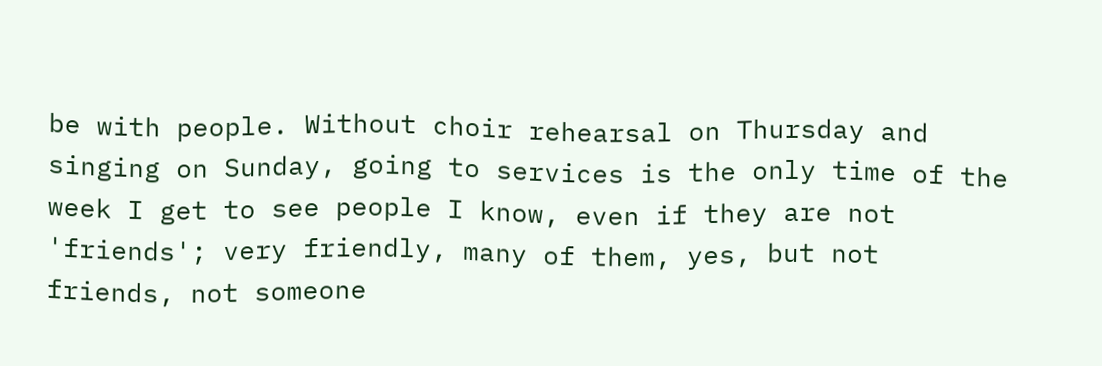be with people. Without choir rehearsal on Thursday and singing on Sunday, going to services is the only time of the week I get to see people I know, even if they are not 'friends'; very friendly, many of them, yes, but not friends, not someone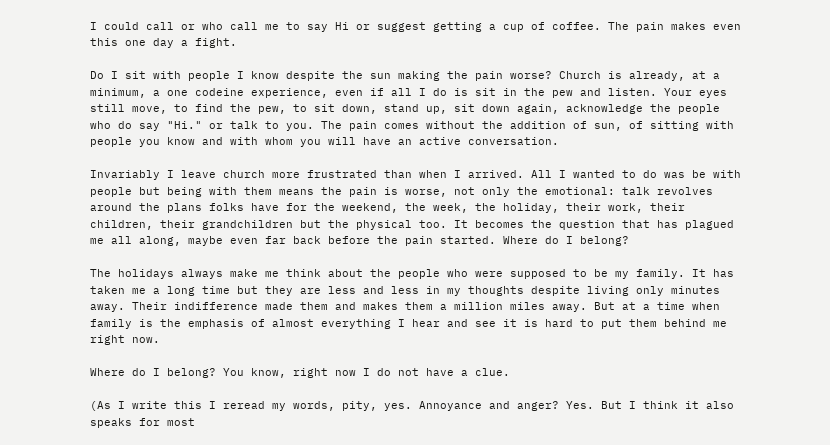I could call or who call me to say Hi or suggest getting a cup of coffee. The pain makes even this one day a fight.

Do I sit with people I know despite the sun making the pain worse? Church is already, at a minimum, a one codeine experience, even if all I do is sit in the pew and listen. Your eyes still move, to find the pew, to sit down, stand up, sit down again, acknowledge the people who do say "Hi." or talk to you. The pain comes without the addition of sun, of sitting with people you know and with whom you will have an active conversation.

Invariably I leave church more frustrated than when I arrived. All I wanted to do was be with people but being with them means the pain is worse, not only the emotional: talk revolves around the plans folks have for the weekend, the week, the holiday, their work, their children, their grandchildren but the physical too. It becomes the question that has plagued me all along, maybe even far back before the pain started. Where do I belong?

The holidays always make me think about the people who were supposed to be my family. It has taken me a long time but they are less and less in my thoughts despite living only minutes away. Their indifference made them and makes them a million miles away. But at a time when family is the emphasis of almost everything I hear and see it is hard to put them behind me right now.

Where do I belong? You know, right now I do not have a clue.

(As I write this I reread my words, pity, yes. Annoyance and anger? Yes. But I think it also speaks for most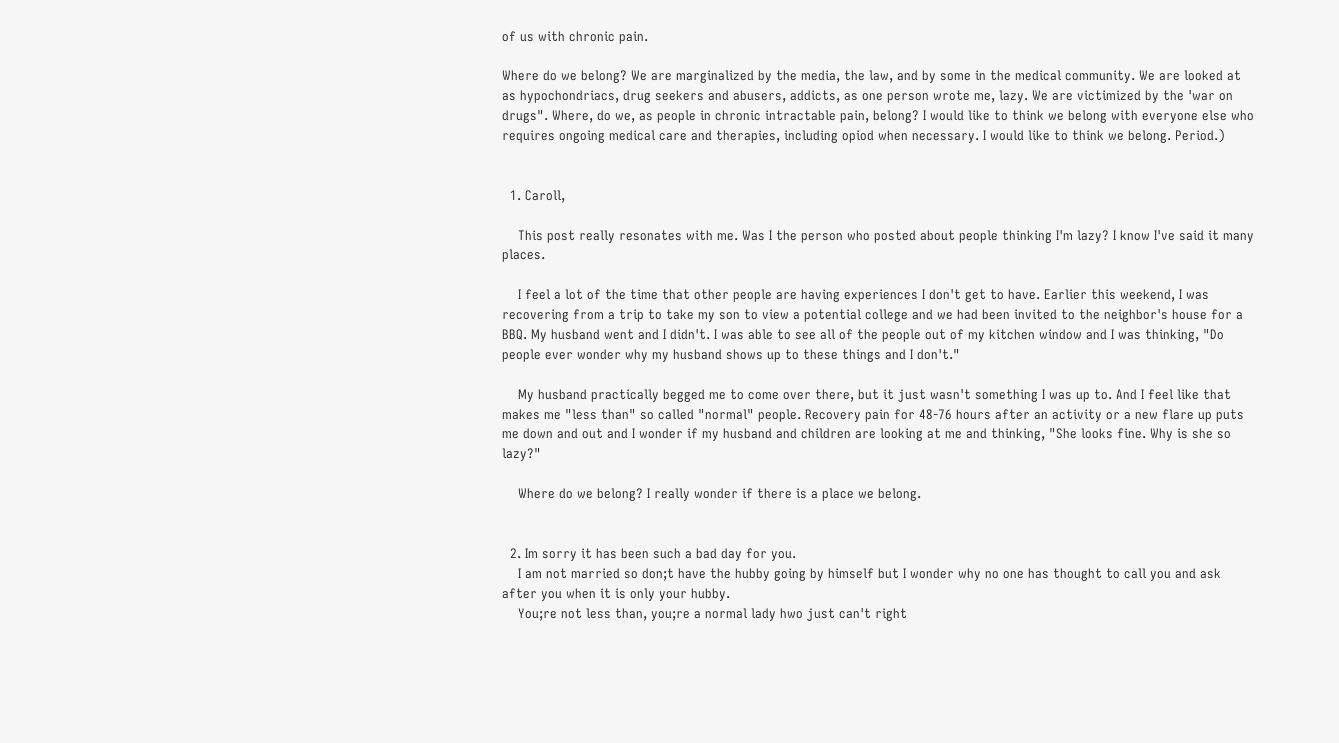of us with chronic pain.

Where do we belong? We are marginalized by the media, the law, and by some in the medical community. We are looked at as hypochondriacs, drug seekers and abusers, addicts, as one person wrote me, lazy. We are victimized by the 'war on drugs". Where, do we, as people in chronic intractable pain, belong? I would like to think we belong with everyone else who requires ongoing medical care and therapies, including opiod when necessary. I would like to think we belong. Period.)


  1. Caroll,

    This post really resonates with me. Was I the person who posted about people thinking I'm lazy? I know I've said it many places.

    I feel a lot of the time that other people are having experiences I don't get to have. Earlier this weekend, I was recovering from a trip to take my son to view a potential college and we had been invited to the neighbor's house for a BBQ. My husband went and I didn't. I was able to see all of the people out of my kitchen window and I was thinking, "Do people ever wonder why my husband shows up to these things and I don't."

    My husband practically begged me to come over there, but it just wasn't something I was up to. And I feel like that makes me "less than" so called "normal" people. Recovery pain for 48-76 hours after an activity or a new flare up puts me down and out and I wonder if my husband and children are looking at me and thinking, "She looks fine. Why is she so lazy?"

    Where do we belong? I really wonder if there is a place we belong.


  2. Im sorry it has been such a bad day for you.
    I am not married so don;t have the hubby going by himself but I wonder why no one has thought to call you and ask after you when it is only your hubby.
    You;re not less than, you;re a normal lady hwo just can't right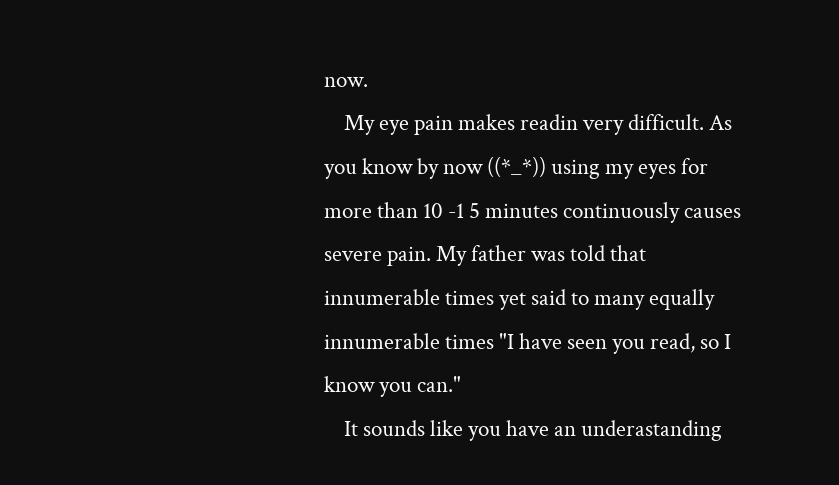now.
    My eye pain makes readin very difficult. As you know by now ((*_*)) using my eyes for more than 10 -1 5 minutes continuously causes severe pain. My father was told that innumerable times yet said to many equally innumerable times "I have seen you read, so I know you can."
    It sounds like you have an underastanding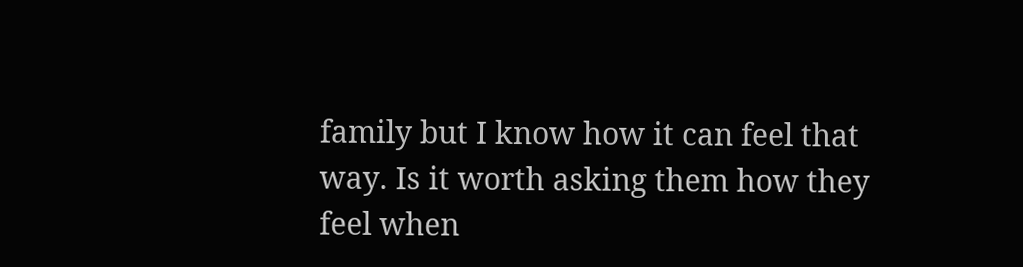family but I know how it can feel that way. Is it worth asking them how they feel when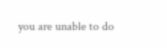you are unable to do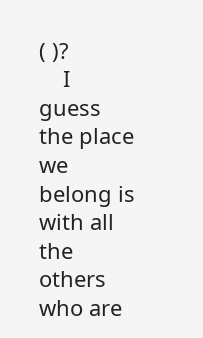( )?
    I guess the place we belong is with all the others who are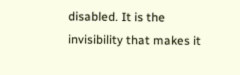disabled. It is the invisibility that makes it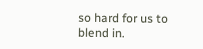so hard for us to blend in.